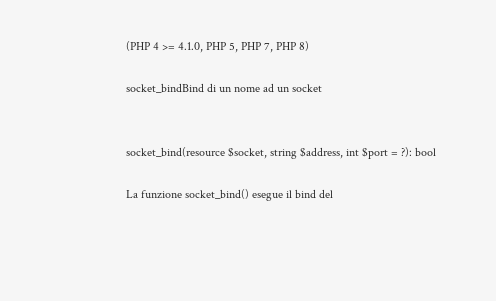(PHP 4 >= 4.1.0, PHP 5, PHP 7, PHP 8)

socket_bindBind di un nome ad un socket


socket_bind(resource $socket, string $address, int $port = ?): bool

La funzione socket_bind() esegue il bind del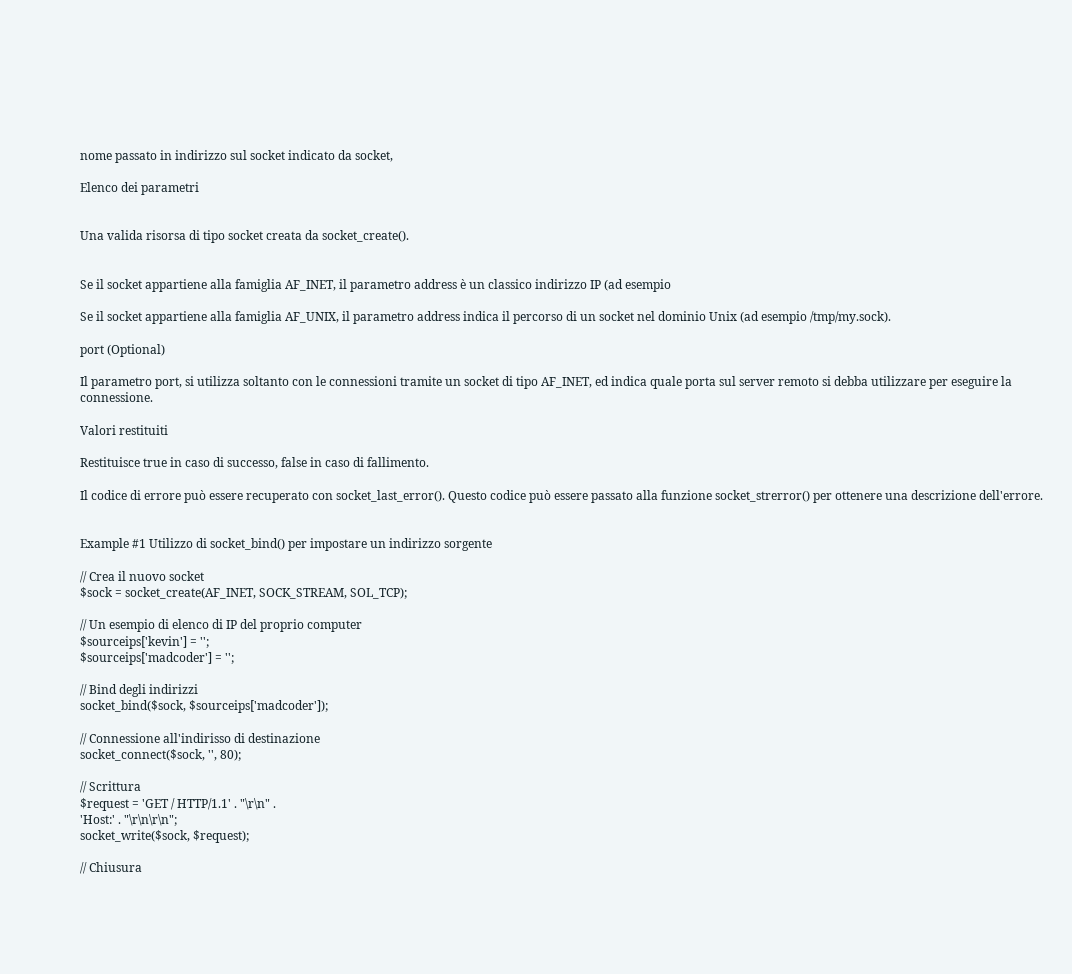nome passato in indirizzo sul socket indicato da socket,

Elenco dei parametri


Una valida risorsa di tipo socket creata da socket_create().


Se il socket appartiene alla famiglia AF_INET, il parametro address è un classico indirizzo IP (ad esempio

Se il socket appartiene alla famiglia AF_UNIX, il parametro address indica il percorso di un socket nel dominio Unix (ad esempio /tmp/my.sock).

port (Optional)

Il parametro port, si utilizza soltanto con le connessioni tramite un socket di tipo AF_INET, ed indica quale porta sul server remoto si debba utilizzare per eseguire la connessione.

Valori restituiti

Restituisce true in caso di successo, false in caso di fallimento.

Il codice di errore può essere recuperato con socket_last_error(). Questo codice può essere passato alla funzione socket_strerror() per ottenere una descrizione dell'errore.


Example #1 Utilizzo di socket_bind() per impostare un indirizzo sorgente

// Crea il nuovo socket
$sock = socket_create(AF_INET, SOCK_STREAM, SOL_TCP);

// Un esempio di elenco di IP del proprio computer
$sourceips['kevin'] = '';
$sourceips['madcoder'] = '';

// Bind degli indirizzi
socket_bind($sock, $sourceips['madcoder']);

// Connessione all'indirisso di destinazione
socket_connect($sock, '', 80);

// Scrittura
$request = 'GET / HTTP/1.1' . "\r\n" .
'Host:' . "\r\n\r\n";
socket_write($sock, $request);

// Chiusura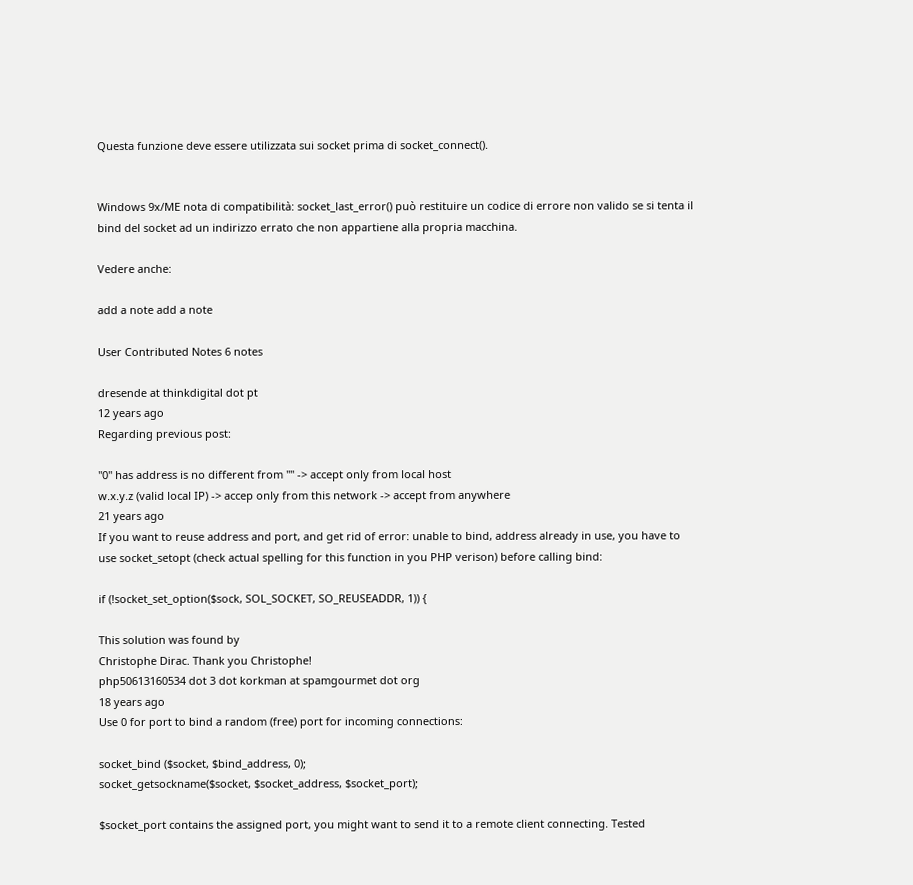Questa funzione deve essere utilizzata sui socket prima di socket_connect().


Windows 9x/ME nota di compatibilità: socket_last_error() può restituire un codice di errore non valido se si tenta il bind del socket ad un indirizzo errato che non appartiene alla propria macchina.

Vedere anche:

add a note add a note

User Contributed Notes 6 notes

dresende at thinkdigital dot pt
12 years ago
Regarding previous post:

"0" has address is no different from "" -> accept only from local host
w.x.y.z (valid local IP) -> accep only from this network -> accept from anywhere
21 years ago
If you want to reuse address and port, and get rid of error: unable to bind, address already in use, you have to use socket_setopt (check actual spelling for this function in you PHP verison) before calling bind:

if (!socket_set_option($sock, SOL_SOCKET, SO_REUSEADDR, 1)) {

This solution was found by
Christophe Dirac. Thank you Christophe!
php50613160534 dot 3 dot korkman at spamgourmet dot org
18 years ago
Use 0 for port to bind a random (free) port for incoming connections:

socket_bind ($socket, $bind_address, 0);
socket_getsockname($socket, $socket_address, $socket_port);

$socket_port contains the assigned port, you might want to send it to a remote client connecting. Tested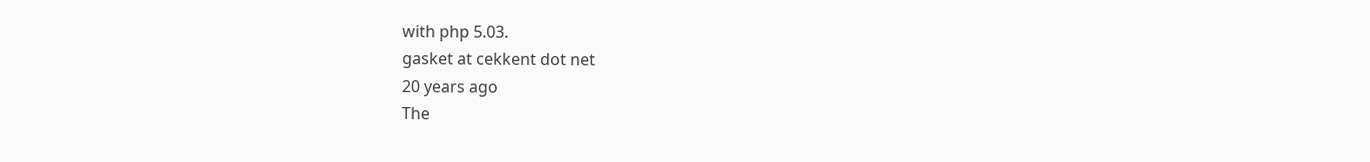with php 5.03.
gasket at cekkent dot net
20 years ago
The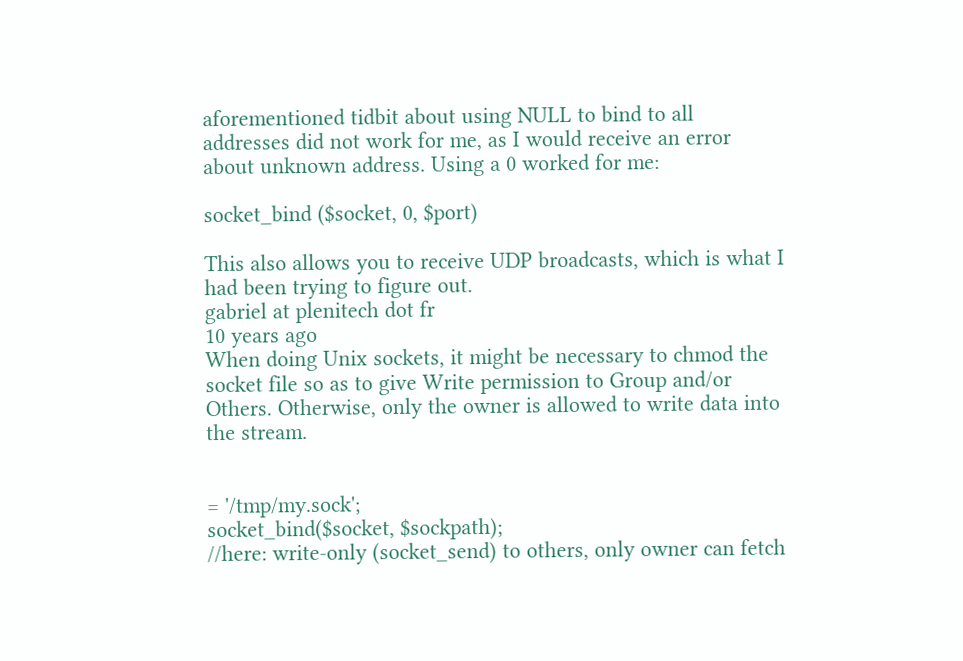aforementioned tidbit about using NULL to bind to all addresses did not work for me, as I would receive an error about unknown address. Using a 0 worked for me:

socket_bind ($socket, 0, $port)

This also allows you to receive UDP broadcasts, which is what I had been trying to figure out.
gabriel at plenitech dot fr
10 years ago
When doing Unix sockets, it might be necessary to chmod the socket file so as to give Write permission to Group and/or Others. Otherwise, only the owner is allowed to write data into the stream.


= '/tmp/my.sock';
socket_bind($socket, $sockpath);
//here: write-only (socket_send) to others, only owner can fetch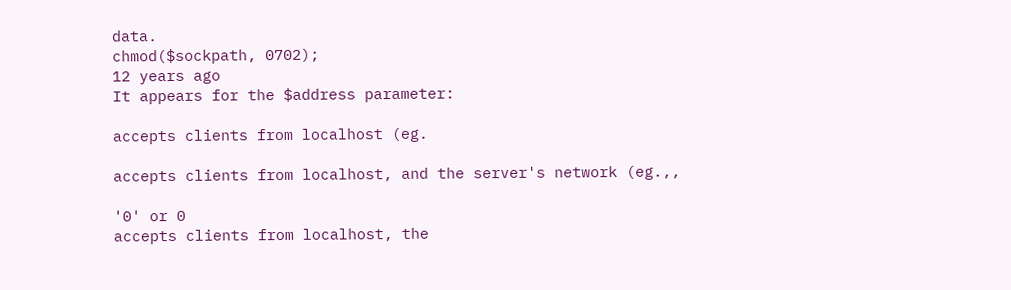data.
chmod($sockpath, 0702);
12 years ago
It appears for the $address parameter:

accepts clients from localhost (eg.

accepts clients from localhost, and the server's network (eg.,,

'0' or 0
accepts clients from localhost, the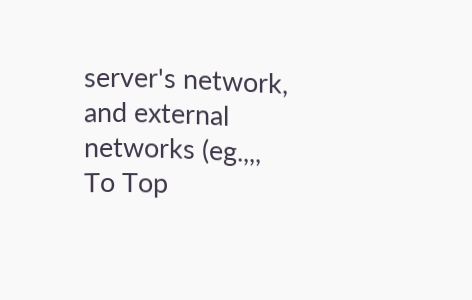server's network, and external networks (eg.,,,
To Top